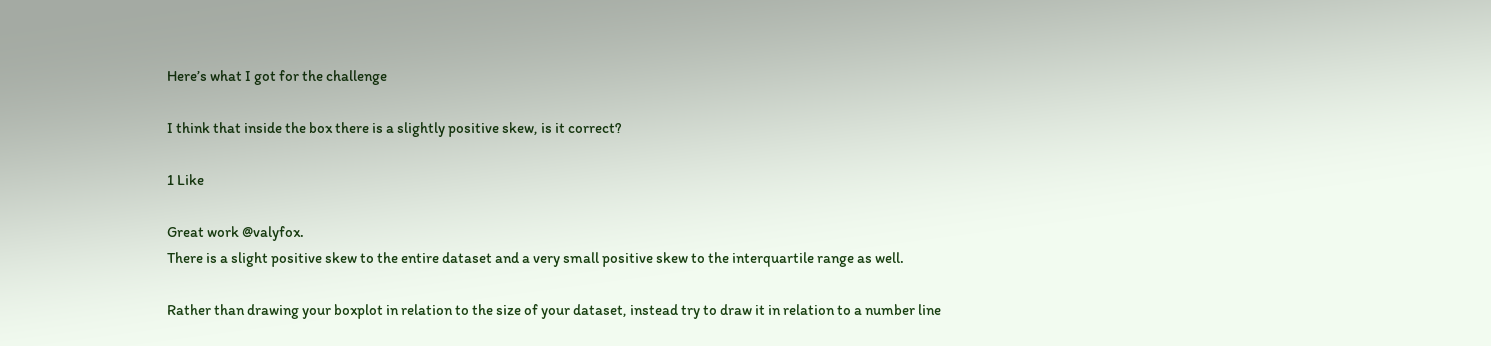Here’s what I got for the challenge

I think that inside the box there is a slightly positive skew, is it correct?

1 Like

Great work @valyfox.
There is a slight positive skew to the entire dataset and a very small positive skew to the interquartile range as well.

Rather than drawing your boxplot in relation to the size of your dataset, instead try to draw it in relation to a number line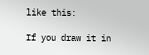like this:

If you draw it in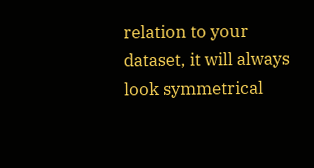relation to your dataset, it will always look symmetrical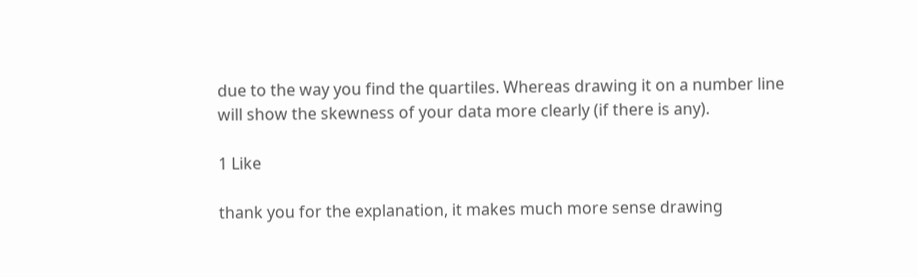due to the way you find the quartiles. Whereas drawing it on a number line will show the skewness of your data more clearly (if there is any).

1 Like

thank you for the explanation, it makes much more sense drawing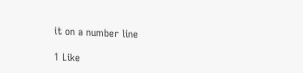it on a number line

1 Like